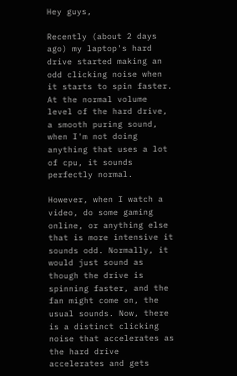Hey guys,

Recently (about 2 days ago) my laptop's hard drive started making an odd clicking noise when it starts to spin faster. At the normal volume level of the hard drive, a smooth puring sound, when I'm not doing anything that uses a lot of cpu, it sounds perfectly normal.

However, when I watch a video, do some gaming online, or anything else that is more intensive it sounds odd. Normally, it would just sound as though the drive is spinning faster, and the fan might come on, the usual sounds. Now, there is a distinct clicking noise that accelerates as the hard drive accelerates and gets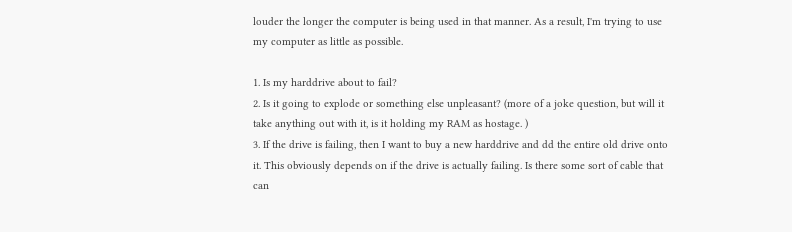louder the longer the computer is being used in that manner. As a result, I'm trying to use my computer as little as possible.

1. Is my harddrive about to fail?
2. Is it going to explode or something else unpleasant? (more of a joke question, but will it take anything out with it, is it holding my RAM as hostage. )
3. If the drive is failing, then I want to buy a new harddrive and dd the entire old drive onto it. This obviously depends on if the drive is actually failing. Is there some sort of cable that can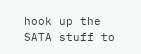hook up the SATA stuff to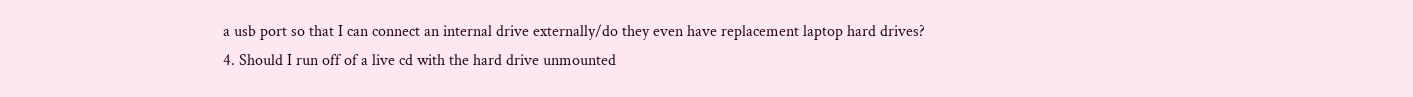a usb port so that I can connect an internal drive externally/do they even have replacement laptop hard drives?
4. Should I run off of a live cd with the hard drive unmounted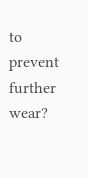to prevent further wear?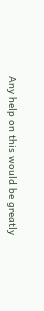Any help on this would be greatly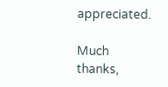appreciated.

Much thanks,